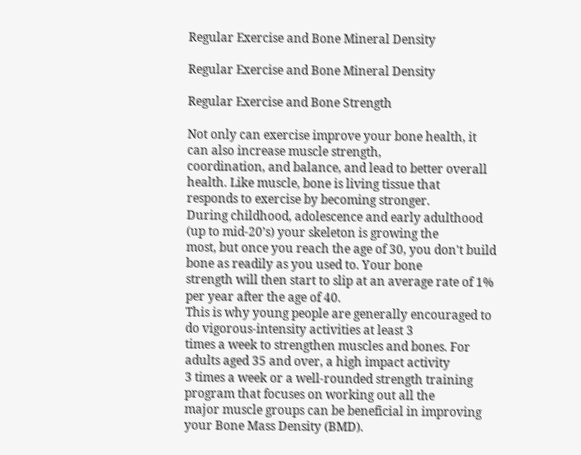Regular Exercise and Bone Mineral Density

Regular Exercise and Bone Mineral Density

Regular Exercise and Bone Strength

Not only can exercise improve your bone health, it can also increase muscle strength,
coordination, and balance, and lead to better overall health. Like muscle, bone is living tissue that
responds to exercise by becoming stronger.
During childhood, adolescence and early adulthood (up to mid-20’s) your skeleton is growing the
most, but once you reach the age of 30, you don't build bone as readily as you used to. Your bone
strength will then start to slip at an average rate of 1% per year after the age of 40.
This is why young people are generally encouraged to do vigorous-intensity activities at least 3
times a week to strengthen muscles and bones. For adults aged 35 and over, a high impact activity
3 times a week or a well-rounded strength training program that focuses on working out all the
major muscle groups can be beneficial in improving your Bone Mass Density (BMD).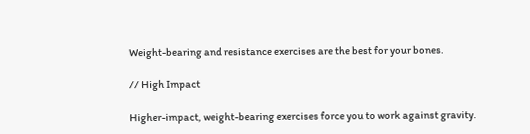Weight-bearing and resistance exercises are the best for your bones.

// High Impact

Higher-impact, weight-bearing exercises force you to work against gravity.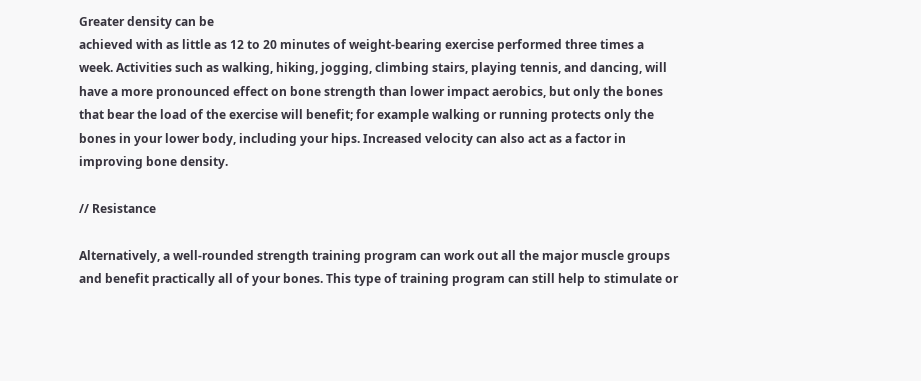Greater density can be
achieved with as little as 12 to 20 minutes of weight-bearing exercise performed three times a
week. Activities such as walking, hiking, jogging, climbing stairs, playing tennis, and dancing, will
have a more pronounced effect on bone strength than lower impact aerobics, but only the bones
that bear the load of the exercise will benefit; for example walking or running protects only the
bones in your lower body, including your hips. Increased velocity can also act as a factor in
improving bone density.

// Resistance

Alternatively, a well-rounded strength training program can work out all the major muscle groups
and benefit practically all of your bones. This type of training program can still help to stimulate or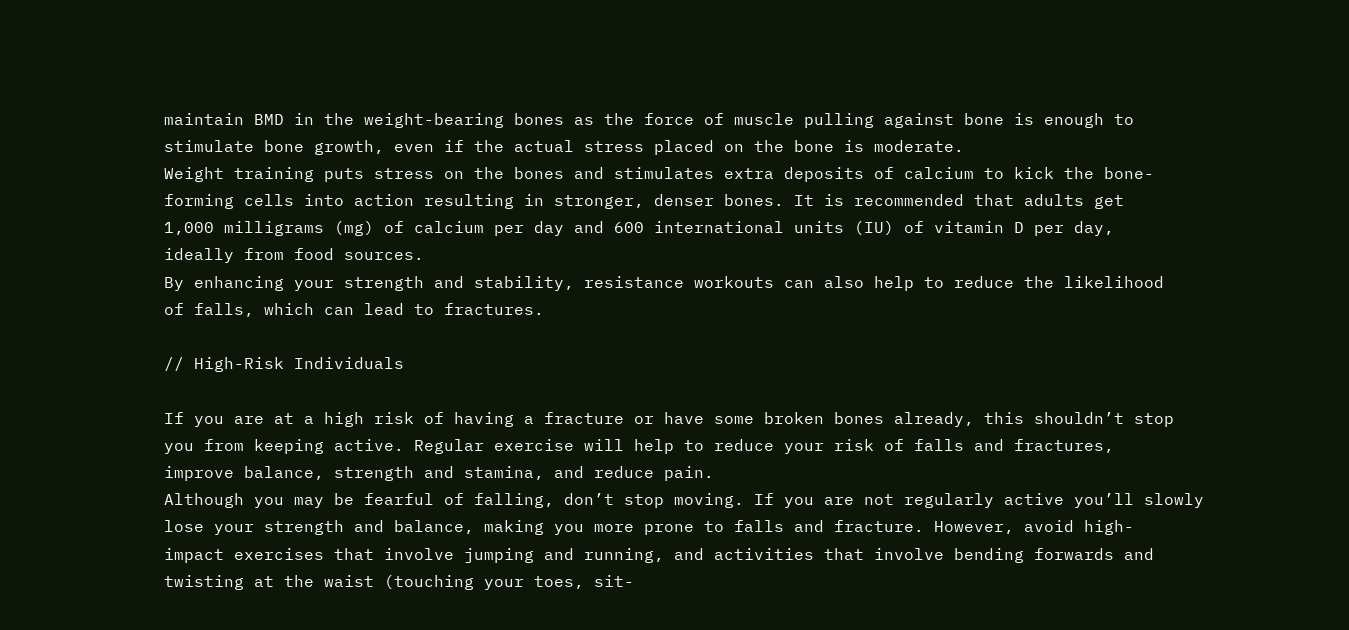maintain BMD in the weight-bearing bones as the force of muscle pulling against bone is enough to
stimulate bone growth, even if the actual stress placed on the bone is moderate.
Weight training puts stress on the bones and stimulates extra deposits of calcium to kick the bone-
forming cells into action resulting in stronger, denser bones. It is recommended that adults get
1,000 milligrams (mg) of calcium per day and 600 international units (IU) of vitamin D per day,
ideally from food sources.
By enhancing your strength and stability, resistance workouts can also help to reduce the likelihood
of falls, which can lead to fractures.

// High-Risk Individuals

If you are at a high risk of having a fracture or have some broken bones already, this shouldn’t stop
you from keeping active. Regular exercise will help to reduce your risk of falls and fractures,
improve balance, strength and stamina, and reduce pain.
Although you may be fearful of falling, don’t stop moving. If you are not regularly active you’ll slowly
lose your strength and balance, making you more prone to falls and fracture. However, avoid high-
impact exercises that involve jumping and running, and activities that involve bending forwards and
twisting at the waist (touching your toes, sit-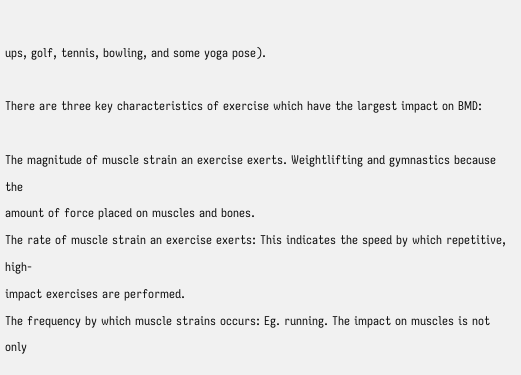ups, golf, tennis, bowling, and some yoga pose).

There are three key characteristics of exercise which have the largest impact on BMD:

The magnitude of muscle strain an exercise exerts. Weightlifting and gymnastics because the
amount of force placed on muscles and bones.
The rate of muscle strain an exercise exerts: This indicates the speed by which repetitive, high-
impact exercises are performed.
The frequency by which muscle strains occurs: Eg. running. The impact on muscles is not only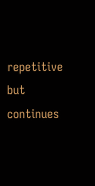repetitive but continues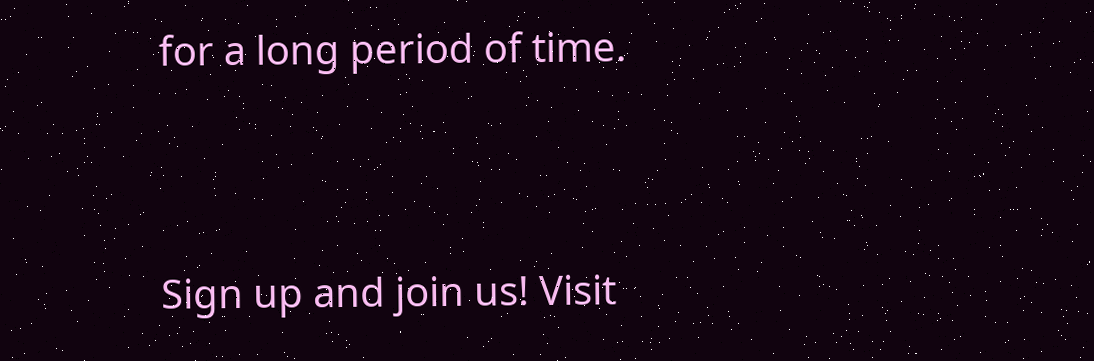for a long period of time.


Sign up and join us! Visit